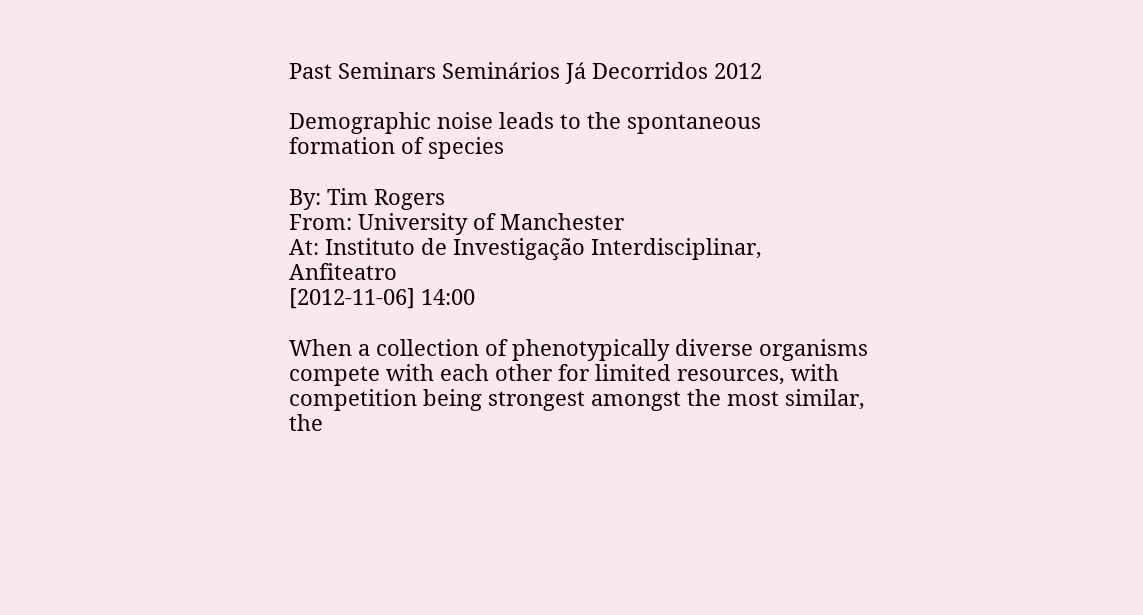Past Seminars Seminários Já Decorridos 2012

Demographic noise leads to the spontaneous formation of species

By: Tim Rogers
From: University of Manchester
At: Instituto de Investigação Interdisciplinar, Anfiteatro
[2012-11-06] 14:00

When a collection of phenotypically diverse organisms compete with each other for limited resources, with competition being strongest amongst the most similar, the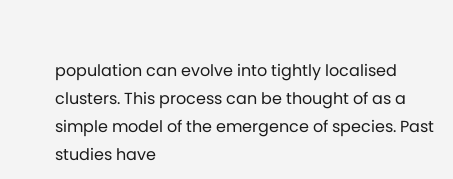population can evolve into tightly localised clusters. This process can be thought of as a simple model of the emergence of species. Past studies have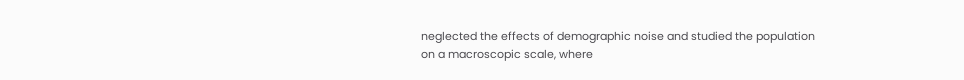neglected the effects of demographic noise and studied the population on a macroscopic scale, where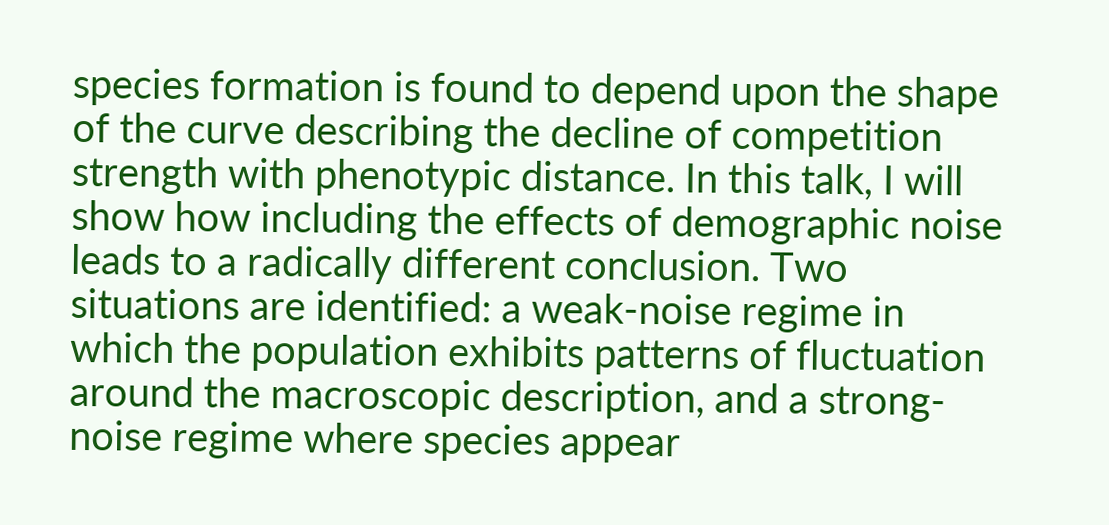species formation is found to depend upon the shape of the curve describing the decline of competition strength with phenotypic distance. In this talk, I will show how including the effects of demographic noise leads to a radically different conclusion. Two situations are identified: a weak-noise regime in which the population exhibits patterns of fluctuation around the macroscopic description, and a strong-noise regime where species appear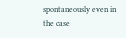spontaneously even in the case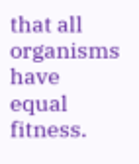that all organisms have equal fitness.